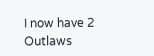I now have 2 Outlaws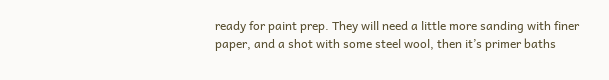ready for paint prep. They will need a little more sanding with finer paper, and a shot with some steel wool, then it’s primer baths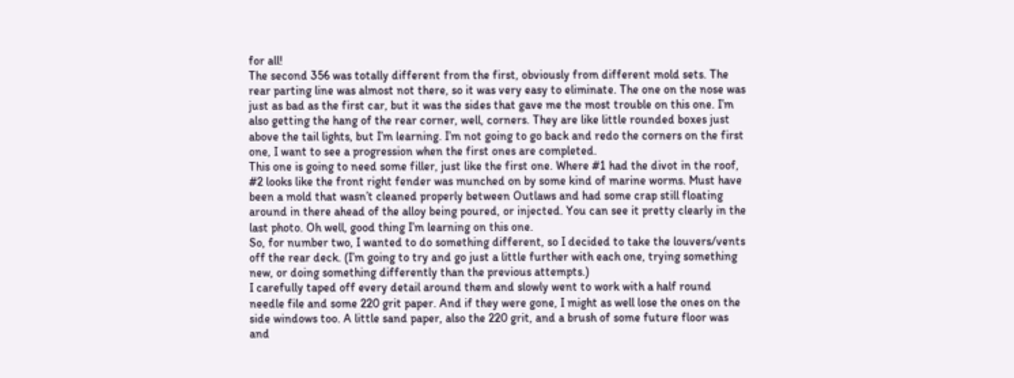for all!
The second 356 was totally different from the first, obviously from different mold sets. The rear parting line was almost not there, so it was very easy to eliminate. The one on the nose was just as bad as the first car, but it was the sides that gave me the most trouble on this one. I’m also getting the hang of the rear corner, well, corners. They are like little rounded boxes just above the tail lights, but I’m learning. I’m not going to go back and redo the corners on the first one, I want to see a progression when the first ones are completed.
This one is going to need some filler, just like the first one. Where #1 had the divot in the roof, #2 looks like the front right fender was munched on by some kind of marine worms. Must have been a mold that wasn’t cleaned properly between Outlaws and had some crap still floating around in there ahead of the alloy being poured, or injected. You can see it pretty clearly in the last photo. Oh well, good thing I’m learning on this one.
So, for number two, I wanted to do something different, so I decided to take the louvers/vents off the rear deck. (I’m going to try and go just a little further with each one, trying something new, or doing something differently than the previous attempts.)
I carefully taped off every detail around them and slowly went to work with a half round needle file and some 220 grit paper. And if they were gone, I might as well lose the ones on the side windows too. A little sand paper, also the 220 grit, and a brush of some future floor was and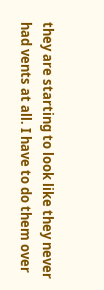they are starting to look like they never had vents at all. I have to do them over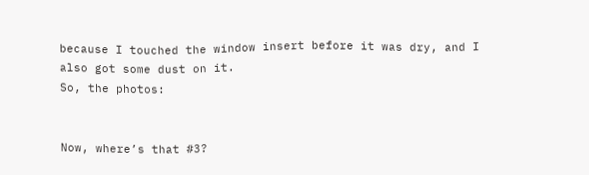because I touched the window insert before it was dry, and I also got some dust on it.
So, the photos:


Now, where’s that #3?